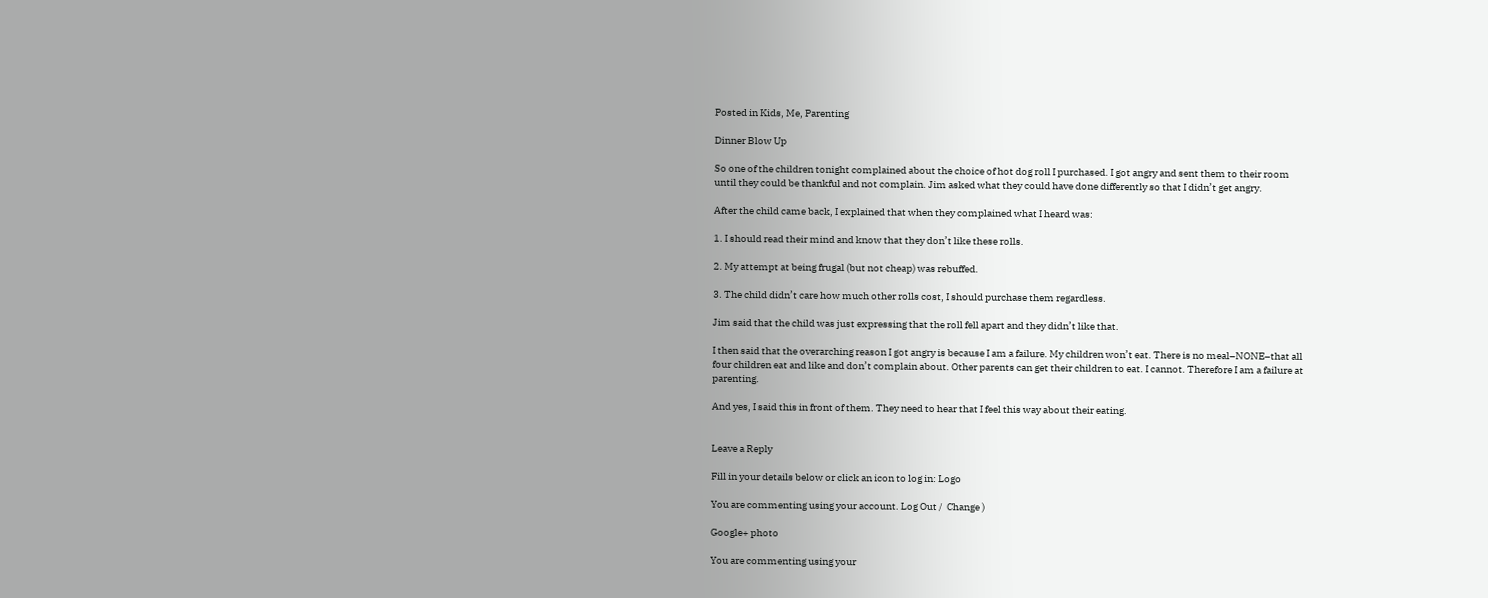Posted in Kids, Me, Parenting

Dinner Blow Up

So one of the children tonight complained about the choice of hot dog roll I purchased. I got angry and sent them to their room until they could be thankful and not complain. Jim asked what they could have done differently so that I didn’t get angry.

After the child came back, I explained that when they complained what I heard was:

1. I should read their mind and know that they don’t like these rolls.

2. My attempt at being frugal (but not cheap) was rebuffed.

3. The child didn’t care how much other rolls cost, I should purchase them regardless.

Jim said that the child was just expressing that the roll fell apart and they didn’t like that.

I then said that the overarching reason I got angry is because I am a failure. My children won’t eat. There is no meal–NONE–that all four children eat and like and don’t complain about. Other parents can get their children to eat. I cannot. Therefore I am a failure at parenting.

And yes, I said this in front of them. They need to hear that I feel this way about their eating.


Leave a Reply

Fill in your details below or click an icon to log in: Logo

You are commenting using your account. Log Out /  Change )

Google+ photo

You are commenting using your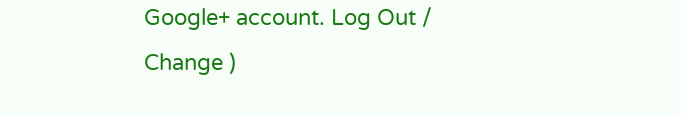Google+ account. Log Out /  Change )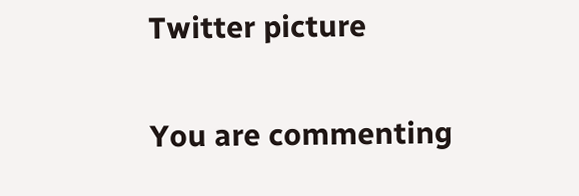Twitter picture

You are commenting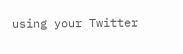using your Twitter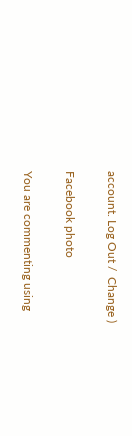account. Log Out /  Change )

Facebook photo

You are commenting using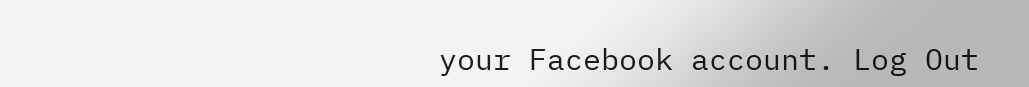your Facebook account. Log Out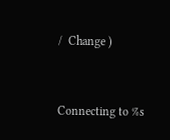/  Change )


Connecting to %s